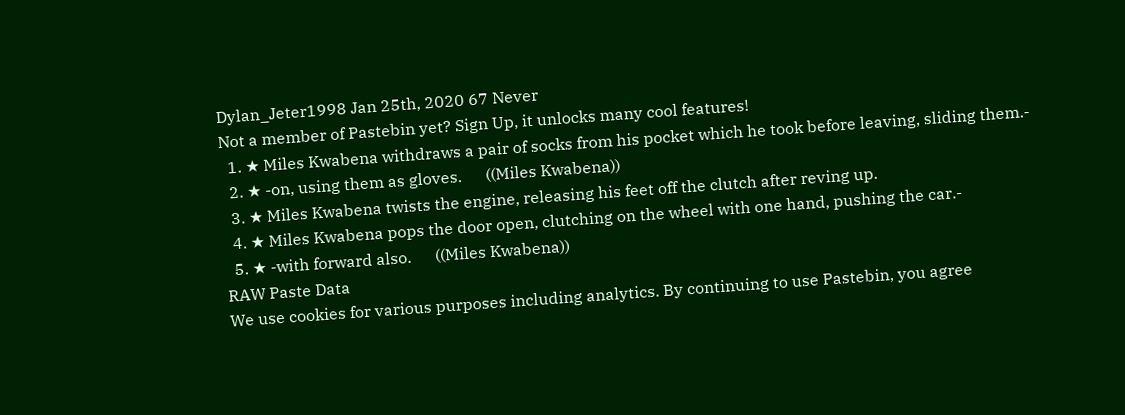Dylan_Jeter1998 Jan 25th, 2020 67 Never
Not a member of Pastebin yet? Sign Up, it unlocks many cool features!
  1. ★ Miles Kwabena withdraws a pair of socks from his pocket which he took before leaving, sliding them.-
  2. ★ -on, using them as gloves.      ((Miles Kwabena))
  3. ★ Miles Kwabena twists the engine, releasing his feet off the clutch after reving up.
  4. ★ Miles Kwabena pops the door open, clutching on the wheel with one hand, pushing the car.-
  5. ★ -with forward also.      ((Miles Kwabena))
RAW Paste Data
We use cookies for various purposes including analytics. By continuing to use Pastebin, you agree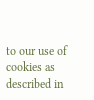to our use of cookies as described in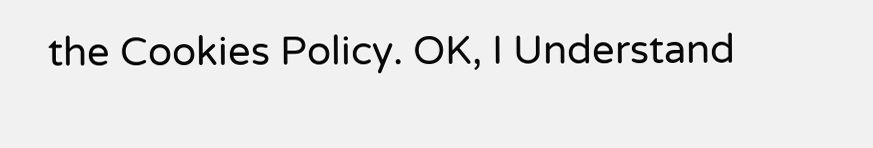the Cookies Policy. OK, I Understand